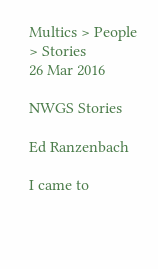Multics > People > Stories
26 Mar 2016

NWGS Stories

Ed Ranzenbach

I came to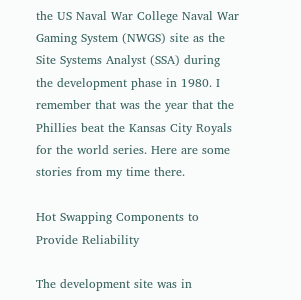the US Naval War College Naval War Gaming System (NWGS) site as the Site Systems Analyst (SSA) during the development phase in 1980. I remember that was the year that the Phillies beat the Kansas City Royals for the world series. Here are some stories from my time there.

Hot Swapping Components to Provide Reliability

The development site was in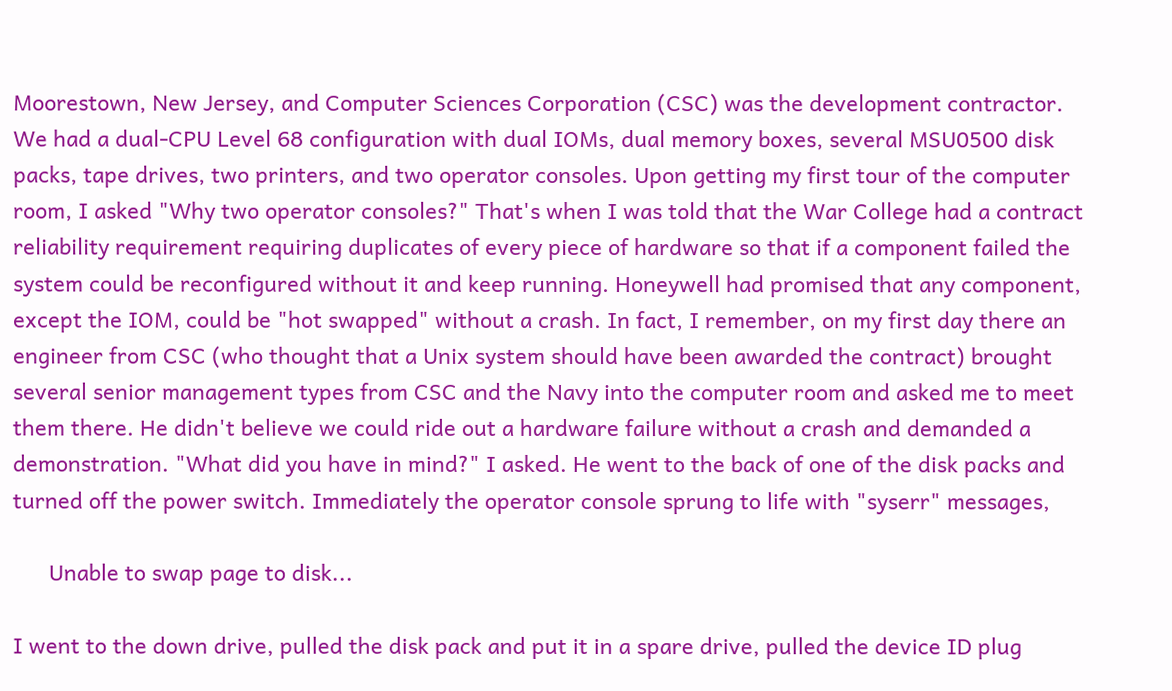Moorestown, New Jersey, and Computer Sciences Corporation (CSC) was the development contractor. We had a dual-CPU Level 68 configuration with dual IOMs, dual memory boxes, several MSU0500 disk packs, tape drives, two printers, and two operator consoles. Upon getting my first tour of the computer room, I asked "Why two operator consoles?" That's when I was told that the War College had a contract reliability requirement requiring duplicates of every piece of hardware so that if a component failed the system could be reconfigured without it and keep running. Honeywell had promised that any component, except the IOM, could be "hot swapped" without a crash. In fact, I remember, on my first day there an engineer from CSC (who thought that a Unix system should have been awarded the contract) brought several senior management types from CSC and the Navy into the computer room and asked me to meet them there. He didn't believe we could ride out a hardware failure without a crash and demanded a demonstration. "What did you have in mind?" I asked. He went to the back of one of the disk packs and turned off the power switch. Immediately the operator console sprung to life with "syserr" messages,

      Unable to swap page to disk...

I went to the down drive, pulled the disk pack and put it in a spare drive, pulled the device ID plug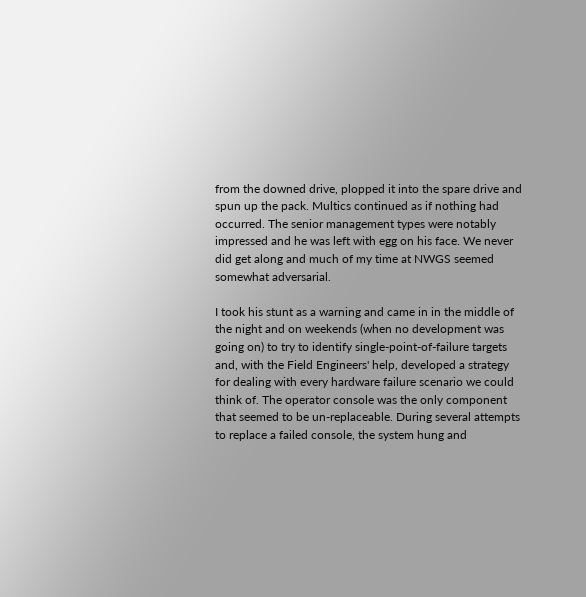from the downed drive, plopped it into the spare drive and spun up the pack. Multics continued as if nothing had occurred. The senior management types were notably impressed and he was left with egg on his face. We never did get along and much of my time at NWGS seemed somewhat adversarial.

I took his stunt as a warning and came in in the middle of the night and on weekends (when no development was going on) to try to identify single-point-of-failure targets and, with the Field Engineers' help, developed a strategy for dealing with every hardware failure scenario we could think of. The operator console was the only component that seemed to be un-replaceable. During several attempts to replace a failed console, the system hung and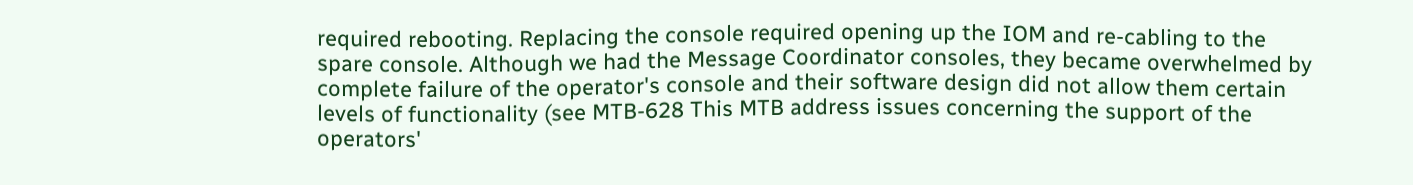required rebooting. Replacing the console required opening up the IOM and re-cabling to the spare console. Although we had the Message Coordinator consoles, they became overwhelmed by complete failure of the operator's console and their software design did not allow them certain levels of functionality (see MTB-628 This MTB address issues concerning the support of the operators'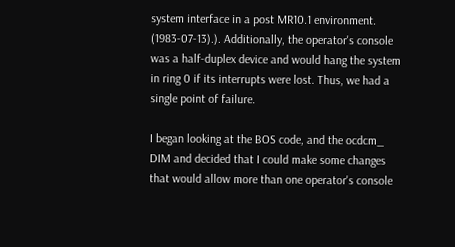system interface in a post MR10.1 environment. (1983-07-13).). Additionally, the operator's console was a half-duplex device and would hang the system in ring 0 if its interrupts were lost. Thus, we had a single point of failure.

I began looking at the BOS code, and the ocdcm_ DIM and decided that I could make some changes that would allow more than one operator's console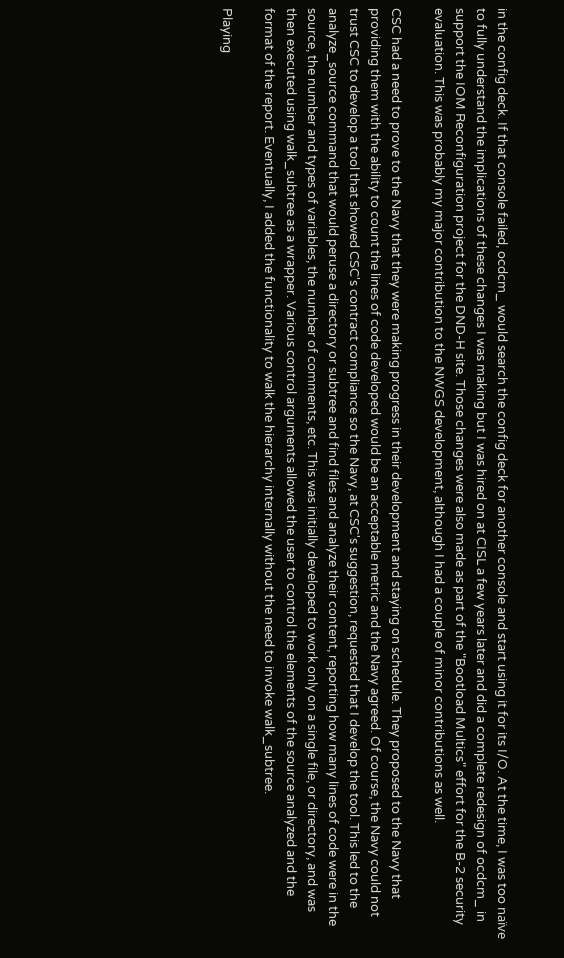in the config deck. If that console failed, ocdcm_ would search the config deck for another console and start using it for its I/O. At the time, I was too naïve to fully understand the implications of these changes I was making but I was hired on at CISL a few years later and did a complete redesign of ocdcm_ in support the IOM Reconfiguration project for the DND-H site. Those changes were also made as part of the "Bootload Multics" effort for the B-2 security evaluation. This was probably my major contribution to the NWGS development, although I had a couple of minor contributions as well.

CSC had a need to prove to the Navy that they were making progress in their development and staying on schedule. They proposed to the Navy that providing them with the ability to count the lines of code developed would be an acceptable metric and the Navy agreed. Of course, the Navy could not trust CSC to develop a tool that showed CSC's contract compliance so the Navy, at CSC's suggestion, requested that I develop the tool. This led to the analyze_source command that would peruse a directory or subtree and find files and analyze their content, reporting how many lines of code were in the source, the number and types of variables, the number of comments, etc. This was initially developed to work only on a single file, or directory, and was then executed using walk_subtree as a wrapper. Various control arguments allowed the user to control the elements of the source analyzed and the format of the report. Eventually, I added the functionality to walk the hierarchy internally without the need to invoke walk_subtree.

Playing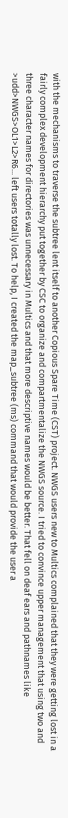with the mechanisms to traverse the subtree lent itself to another Copious Spare Time (CST) project. NWGS users new to Multics complained that they were getting lost in a fairly complex development hierarchy put together by CSC to organize and compartmentalize the NWGS source. I tried to convince upper management that using two and three character names for directories was unnecessary in Multics and that more descriptive names would be better. That fell on deaf ears and pathnames like >udd>NWGS>OL1>L2>R6... left users totally lost. To help, I created the map_subtree (ms) command that would provide the user a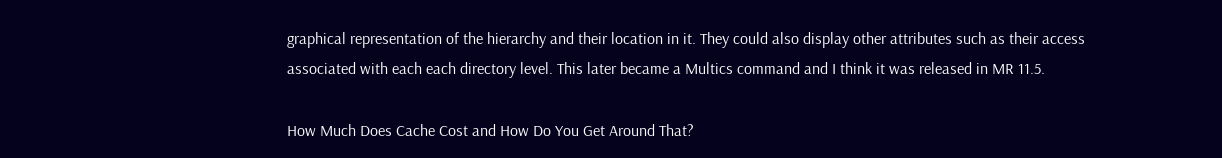graphical representation of the hierarchy and their location in it. They could also display other attributes such as their access associated with each each directory level. This later became a Multics command and I think it was released in MR 11.5.

How Much Does Cache Cost and How Do You Get Around That?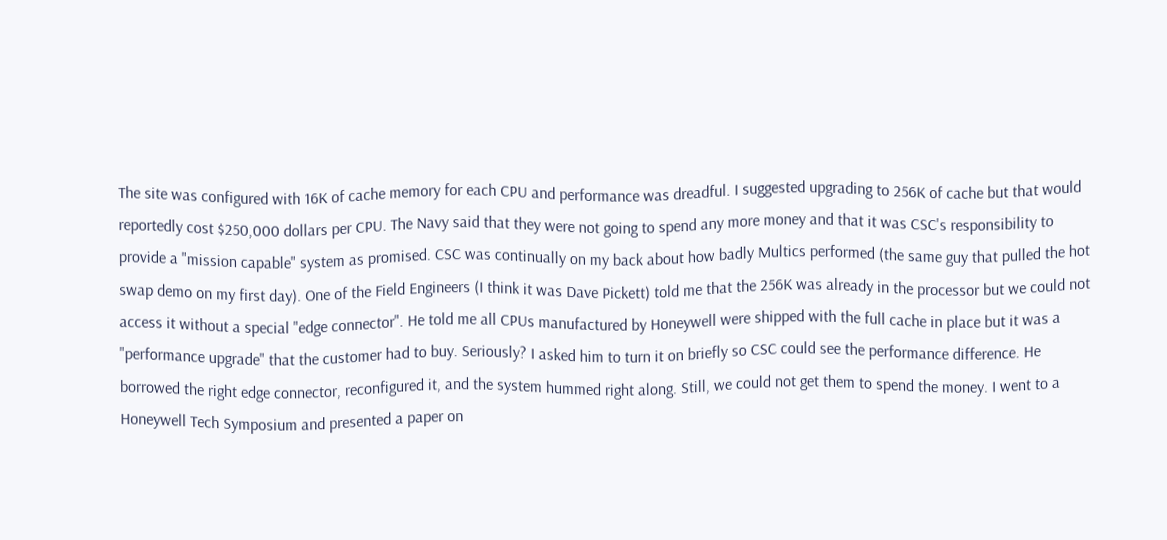The site was configured with 16K of cache memory for each CPU and performance was dreadful. I suggested upgrading to 256K of cache but that would reportedly cost $250,000 dollars per CPU. The Navy said that they were not going to spend any more money and that it was CSC's responsibility to provide a "mission capable" system as promised. CSC was continually on my back about how badly Multics performed (the same guy that pulled the hot swap demo on my first day). One of the Field Engineers (I think it was Dave Pickett) told me that the 256K was already in the processor but we could not access it without a special "edge connector". He told me all CPUs manufactured by Honeywell were shipped with the full cache in place but it was a "performance upgrade" that the customer had to buy. Seriously? I asked him to turn it on briefly so CSC could see the performance difference. He borrowed the right edge connector, reconfigured it, and the system hummed right along. Still, we could not get them to spend the money. I went to a Honeywell Tech Symposium and presented a paper on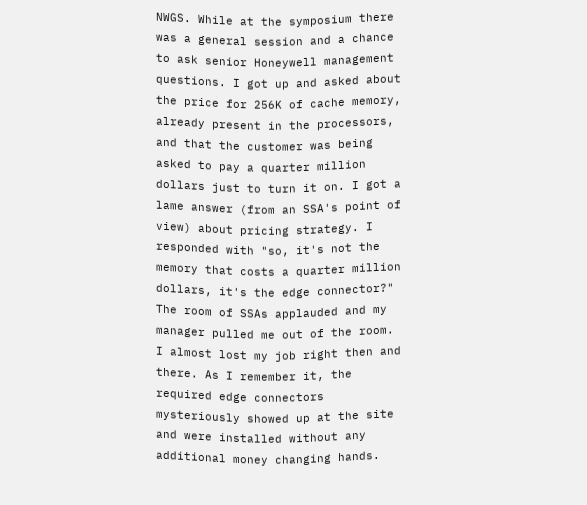NWGS. While at the symposium there was a general session and a chance to ask senior Honeywell management questions. I got up and asked about the price for 256K of cache memory, already present in the processors, and that the customer was being asked to pay a quarter million dollars just to turn it on. I got a lame answer (from an SSA's point of view) about pricing strategy. I responded with "so, it's not the memory that costs a quarter million dollars, it's the edge connector?" The room of SSAs applauded and my manager pulled me out of the room. I almost lost my job right then and there. As I remember it, the required edge connectors mysteriously showed up at the site and were installed without any additional money changing hands.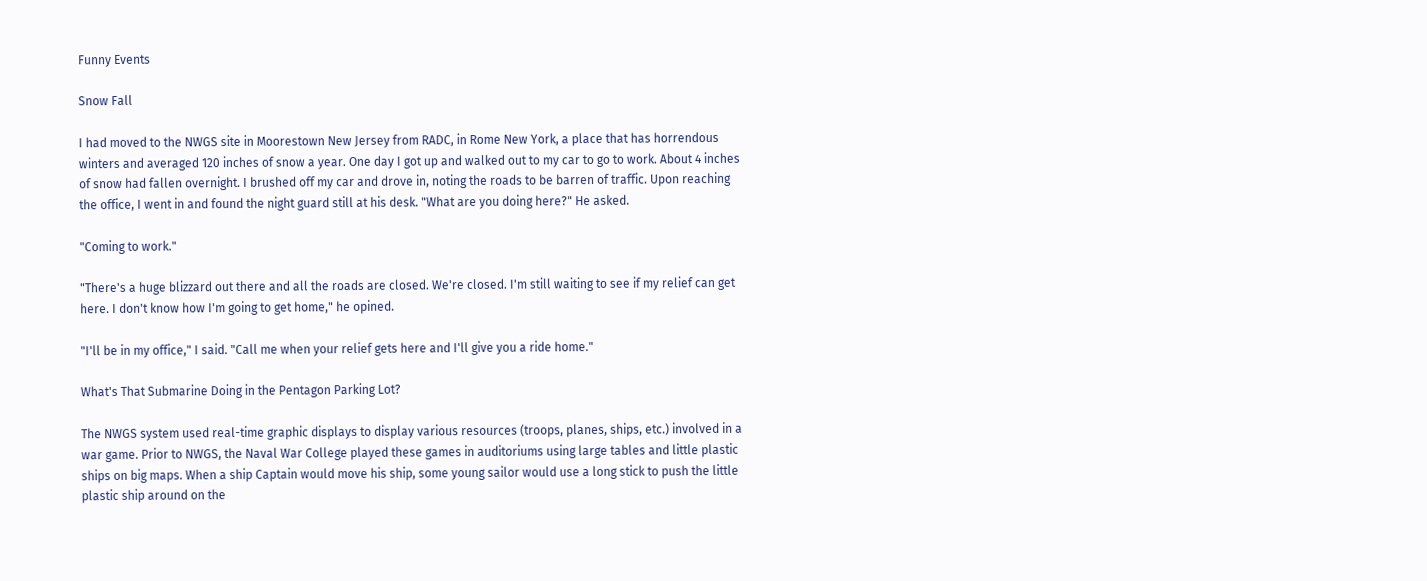Funny Events

Snow Fall

I had moved to the NWGS site in Moorestown New Jersey from RADC, in Rome New York, a place that has horrendous winters and averaged 120 inches of snow a year. One day I got up and walked out to my car to go to work. About 4 inches of snow had fallen overnight. I brushed off my car and drove in, noting the roads to be barren of traffic. Upon reaching the office, I went in and found the night guard still at his desk. "What are you doing here?" He asked.

"Coming to work."

"There's a huge blizzard out there and all the roads are closed. We're closed. I'm still waiting to see if my relief can get here. I don't know how I'm going to get home," he opined.

"I'll be in my office," I said. "Call me when your relief gets here and I'll give you a ride home."

What's That Submarine Doing in the Pentagon Parking Lot?

The NWGS system used real-time graphic displays to display various resources (troops, planes, ships, etc.) involved in a war game. Prior to NWGS, the Naval War College played these games in auditoriums using large tables and little plastic ships on big maps. When a ship Captain would move his ship, some young sailor would use a long stick to push the little plastic ship around on the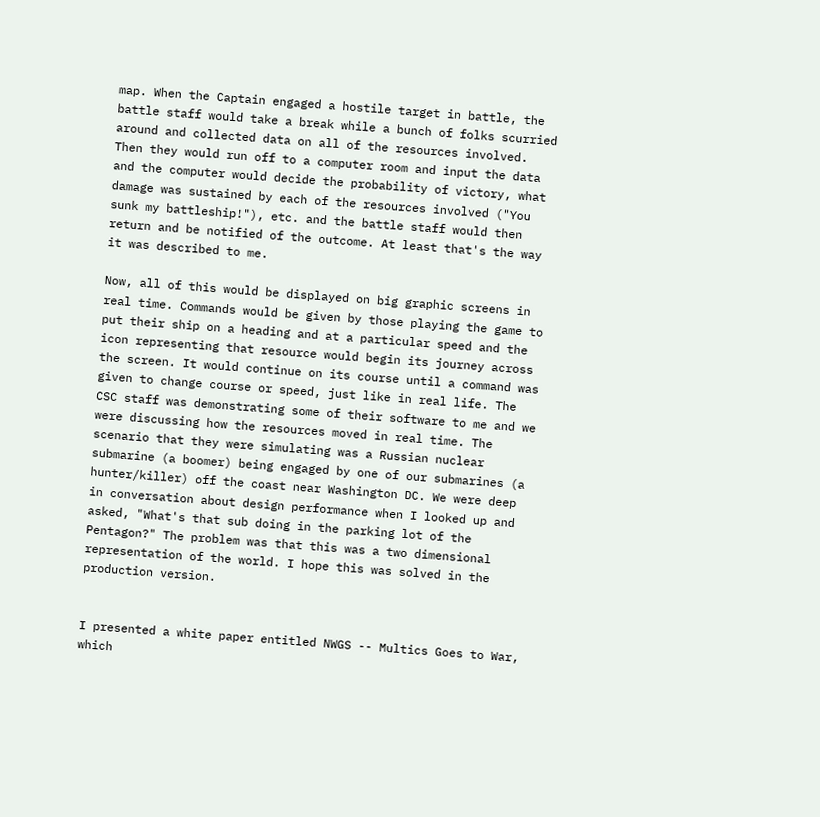map. When the Captain engaged a hostile target in battle, the battle staff would take a break while a bunch of folks scurried around and collected data on all of the resources involved. Then they would run off to a computer room and input the data and the computer would decide the probability of victory, what damage was sustained by each of the resources involved ("You sunk my battleship!"), etc. and the battle staff would then return and be notified of the outcome. At least that's the way it was described to me.

Now, all of this would be displayed on big graphic screens in real time. Commands would be given by those playing the game to put their ship on a heading and at a particular speed and the icon representing that resource would begin its journey across the screen. It would continue on its course until a command was given to change course or speed, just like in real life. The CSC staff was demonstrating some of their software to me and we were discussing how the resources moved in real time. The scenario that they were simulating was a Russian nuclear submarine (a boomer) being engaged by one of our submarines (a hunter/killer) off the coast near Washington DC. We were deep in conversation about design performance when I looked up and asked, "What's that sub doing in the parking lot of the Pentagon?" The problem was that this was a two dimensional representation of the world. I hope this was solved in the production version.


I presented a white paper entitled NWGS -- Multics Goes to War, which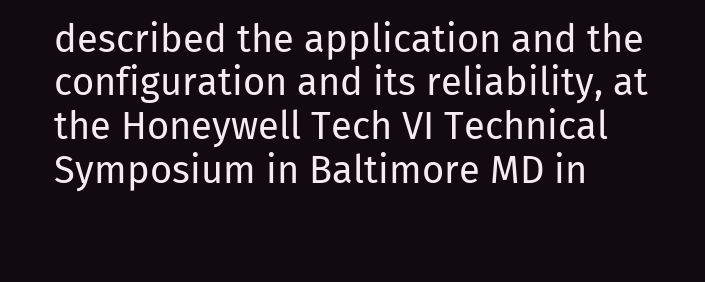described the application and the configuration and its reliability, at the Honeywell Tech VI Technical Symposium in Baltimore MD in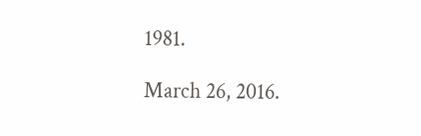1981.

March 26, 2016.